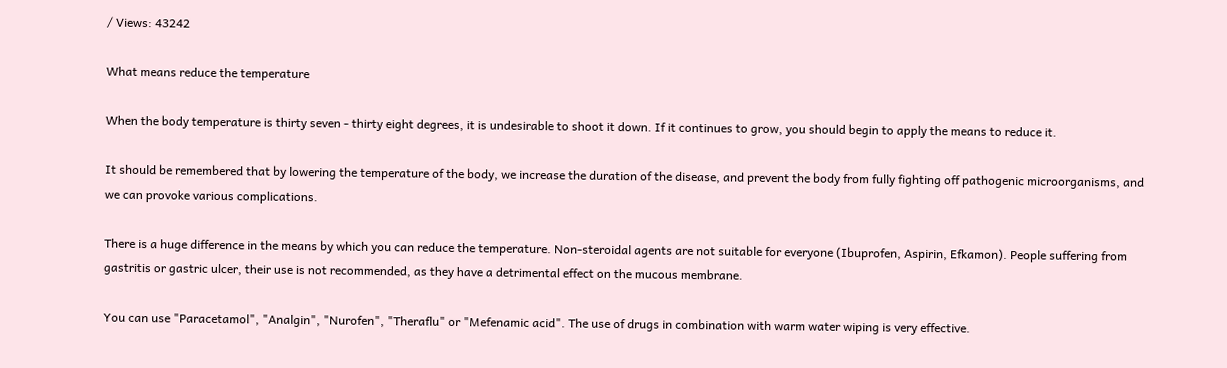/ Views: 43242

What means reduce the temperature

When the body temperature is thirty seven - thirty eight degrees, it is undesirable to shoot it down. If it continues to grow, you should begin to apply the means to reduce it.

It should be remembered that by lowering the temperature of the body, we increase the duration of the disease, and prevent the body from fully fighting off pathogenic microorganisms, and we can provoke various complications.

There is a huge difference in the means by which you can reduce the temperature. Non-steroidal agents are not suitable for everyone (Ibuprofen, Aspirin, Efkamon). People suffering from gastritis or gastric ulcer, their use is not recommended, as they have a detrimental effect on the mucous membrane.

You can use "Paracetamol", "Analgin", "Nurofen", "Theraflu" or "Mefenamic acid". The use of drugs in combination with warm water wiping is very effective.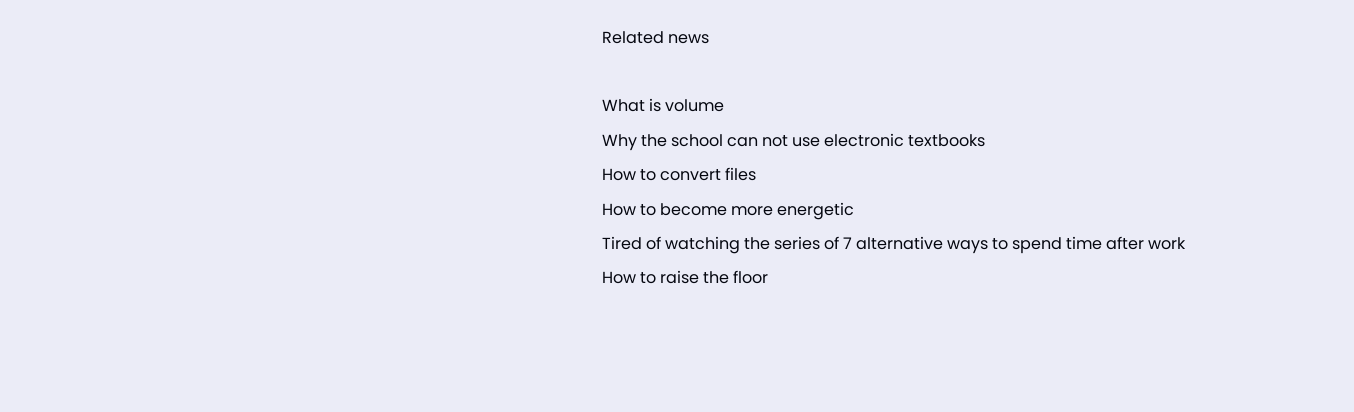Related news

What is volume
Why the school can not use electronic textbooks
How to convert files
How to become more energetic
Tired of watching the series of 7 alternative ways to spend time after work
How to raise the floor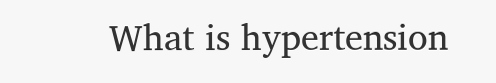What is hypertension